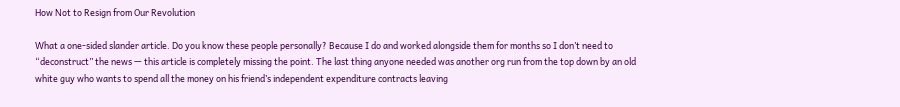How Not to Resign from Our Revolution

What a one-sided slander article. Do you know these people personally? Because I do and worked alongside them for months so I don’t need to “deconstruct” the news — this article is completely missing the point. The last thing anyone needed was another org run from the top down by an old white guy who wants to spend all the money on his friend’s independent expenditure contracts leaving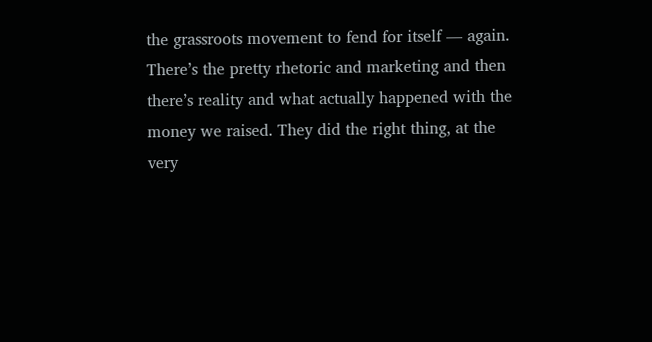the grassroots movement to fend for itself — again. There’s the pretty rhetoric and marketing and then there’s reality and what actually happened with the money we raised. They did the right thing, at the very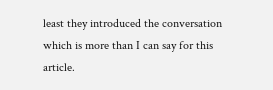least they introduced the conversation which is more than I can say for this article.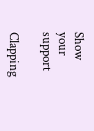Show your support

Clapping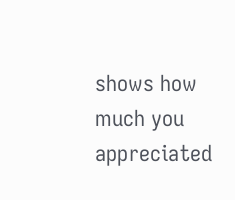shows how much you appreciated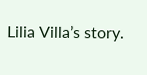Lilia Villa’s story.